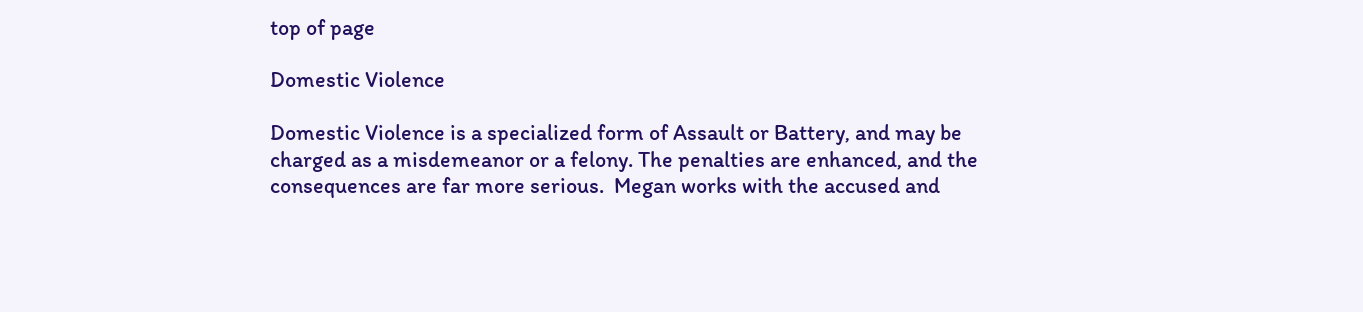top of page

Domestic Violence

Domestic Violence is a specialized form of Assault or Battery, and may be charged as a misdemeanor or a felony. The penalties are enhanced, and the consequences are far more serious.  Megan works with the accused and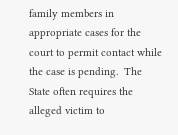family members in appropriate cases for the court to permit contact while the case is pending.  The State often requires the alleged victim to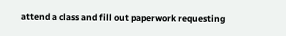attend a class and fill out paperwork requesting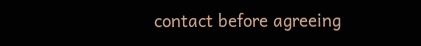contact before agreeing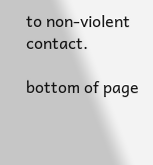to non-violent contact.

bottom of page